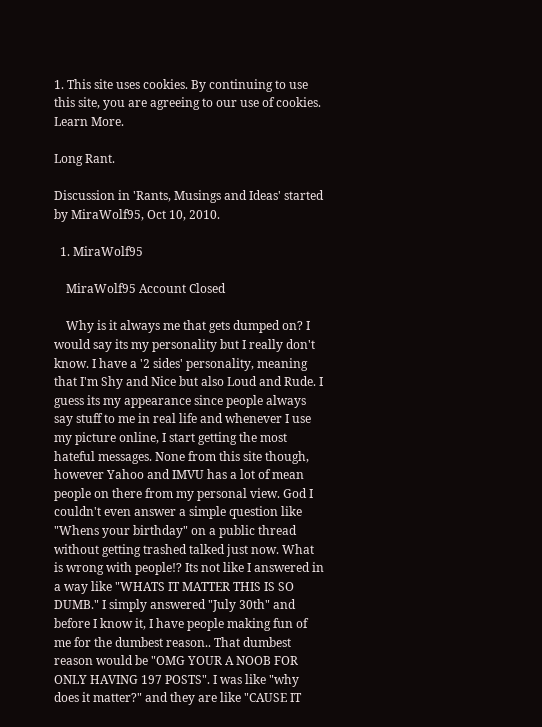1. This site uses cookies. By continuing to use this site, you are agreeing to our use of cookies. Learn More.

Long Rant.

Discussion in 'Rants, Musings and Ideas' started by MiraWolf95, Oct 10, 2010.

  1. MiraWolf95

    MiraWolf95 Account Closed

    Why is it always me that gets dumped on? I would say its my personality but I really don't know. I have a '2 sides' personality, meaning that I'm Shy and Nice but also Loud and Rude. I guess its my appearance since people always say stuff to me in real life and whenever I use my picture online, I start getting the most hateful messages. None from this site though, however Yahoo and IMVU has a lot of mean people on there from my personal view. God I couldn't even answer a simple question like "Whens your birthday" on a public thread without getting trashed talked just now. What is wrong with people!? Its not like I answered in a way like "WHATS IT MATTER THIS IS SO DUMB." I simply answered "July 30th" and before I know it, I have people making fun of me for the dumbest reason.. That dumbest reason would be "OMG YOUR A NOOB FOR ONLY HAVING 197 POSTS". I was like "why does it matter?" and they are like "CAUSE IT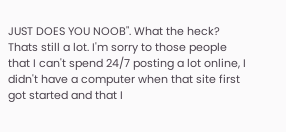JUST DOES YOU NOOB". What the heck? Thats still a lot. I'm sorry to those people that I can't spend 24/7 posting a lot online, I didn't have a computer when that site first got started and that I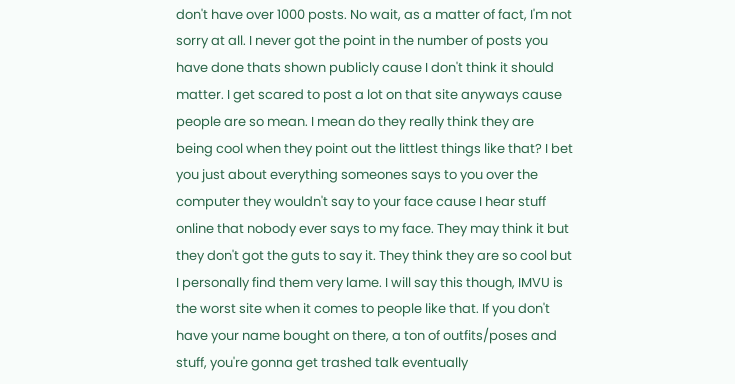don't have over 1000 posts. No wait, as a matter of fact, I'm not sorry at all. I never got the point in the number of posts you have done thats shown publicly cause I don't think it should matter. I get scared to post a lot on that site anyways cause people are so mean. I mean do they really think they are being cool when they point out the littlest things like that? I bet you just about everything someones says to you over the computer they wouldn't say to your face cause I hear stuff online that nobody ever says to my face. They may think it but they don't got the guts to say it. They think they are so cool but I personally find them very lame. I will say this though, IMVU is the worst site when it comes to people like that. If you don't have your name bought on there, a ton of outfits/poses and stuff, you're gonna get trashed talk eventually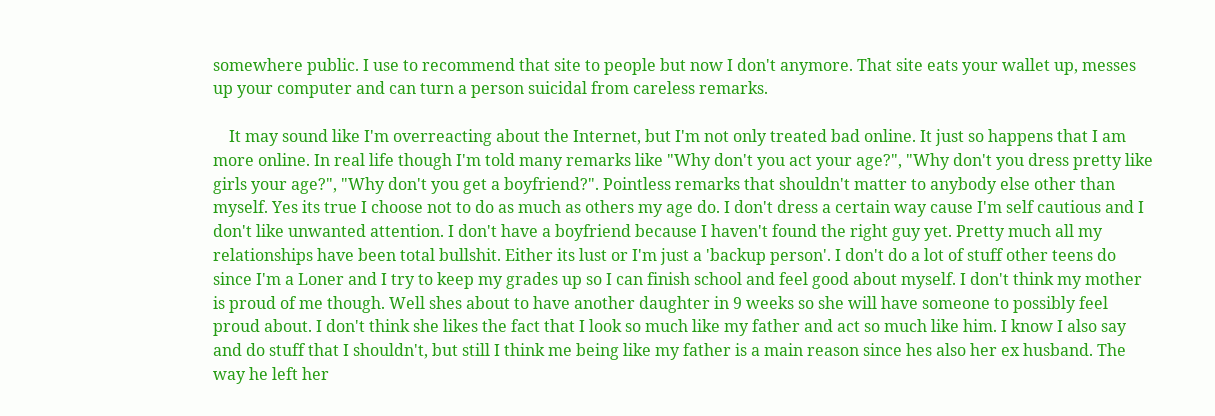somewhere public. I use to recommend that site to people but now I don't anymore. That site eats your wallet up, messes up your computer and can turn a person suicidal from careless remarks.

    It may sound like I'm overreacting about the Internet, but I'm not only treated bad online. It just so happens that I am more online. In real life though I'm told many remarks like "Why don't you act your age?", "Why don't you dress pretty like girls your age?", "Why don't you get a boyfriend?". Pointless remarks that shouldn't matter to anybody else other than myself. Yes its true I choose not to do as much as others my age do. I don't dress a certain way cause I'm self cautious and I don't like unwanted attention. I don't have a boyfriend because I haven't found the right guy yet. Pretty much all my relationships have been total bullshit. Either its lust or I'm just a 'backup person'. I don't do a lot of stuff other teens do since I'm a Loner and I try to keep my grades up so I can finish school and feel good about myself. I don't think my mother is proud of me though. Well shes about to have another daughter in 9 weeks so she will have someone to possibly feel proud about. I don't think she likes the fact that I look so much like my father and act so much like him. I know I also say and do stuff that I shouldn't, but still I think me being like my father is a main reason since hes also her ex husband. The way he left her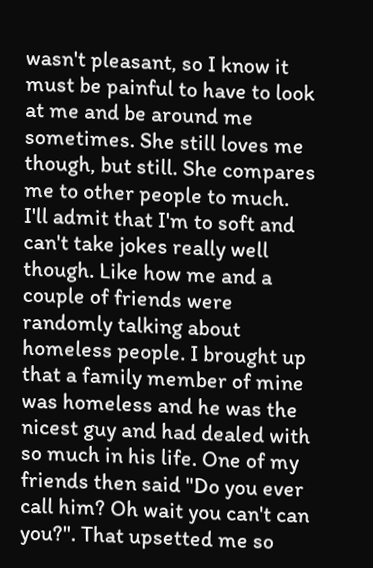wasn't pleasant, so I know it must be painful to have to look at me and be around me sometimes. She still loves me though, but still. She compares me to other people to much. I'll admit that I'm to soft and can't take jokes really well though. Like how me and a couple of friends were randomly talking about homeless people. I brought up that a family member of mine was homeless and he was the nicest guy and had dealed with so much in his life. One of my friends then said "Do you ever call him? Oh wait you can't can you?". That upsetted me so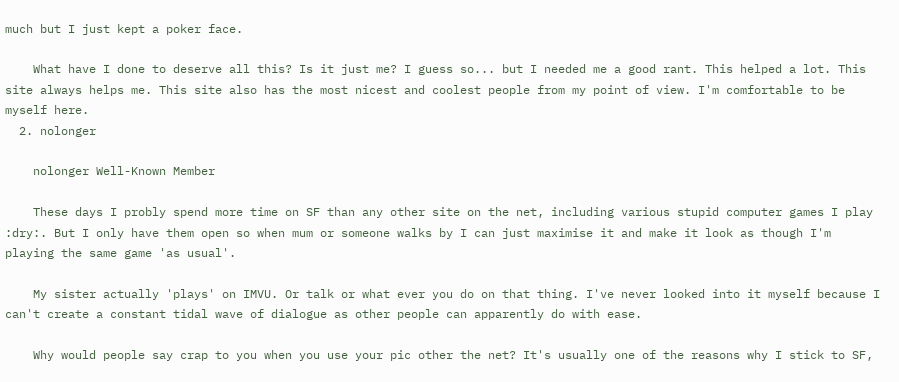much but I just kept a poker face.

    What have I done to deserve all this? Is it just me? I guess so... but I needed me a good rant. This helped a lot. This site always helps me. This site also has the most nicest and coolest people from my point of view. I'm comfortable to be myself here.
  2. nolonger

    nolonger Well-Known Member

    These days I probly spend more time on SF than any other site on the net, including various stupid computer games I play :dry:. But I only have them open so when mum or someone walks by I can just maximise it and make it look as though I'm playing the same game 'as usual'.

    My sister actually 'plays' on IMVU. Or talk or what ever you do on that thing. I've never looked into it myself because I can't create a constant tidal wave of dialogue as other people can apparently do with ease.

    Why would people say crap to you when you use your pic other the net? It's usually one of the reasons why I stick to SF,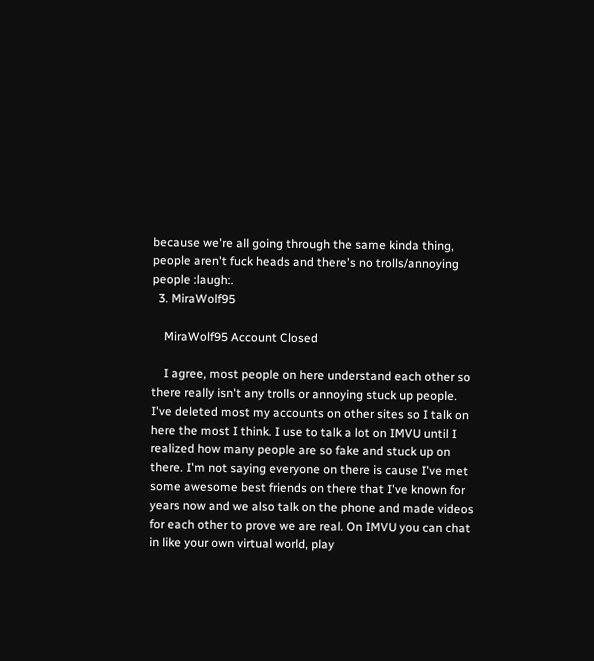because we're all going through the same kinda thing, people aren't fuck heads and there's no trolls/annoying people :laugh:.
  3. MiraWolf95

    MiraWolf95 Account Closed

    I agree, most people on here understand each other so there really isn't any trolls or annoying stuck up people. I've deleted most my accounts on other sites so I talk on here the most I think. I use to talk a lot on IMVU until I realized how many people are so fake and stuck up on there. I'm not saying everyone on there is cause I've met some awesome best friends on there that I've known for years now and we also talk on the phone and made videos for each other to prove we are real. On IMVU you can chat in like your own virtual world, play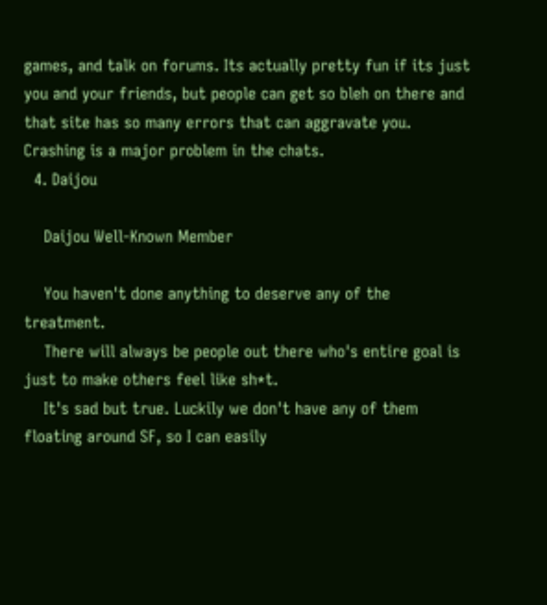games, and talk on forums. Its actually pretty fun if its just you and your friends, but people can get so bleh on there and that site has so many errors that can aggravate you. Crashing is a major problem in the chats.
  4. Daijou

    Daijou Well-Known Member

    You haven't done anything to deserve any of the treatment.
    There will always be people out there who's entire goal is just to make others feel like sh*t.
    It's sad but true. Luckily we don't have any of them floating around SF, so I can easily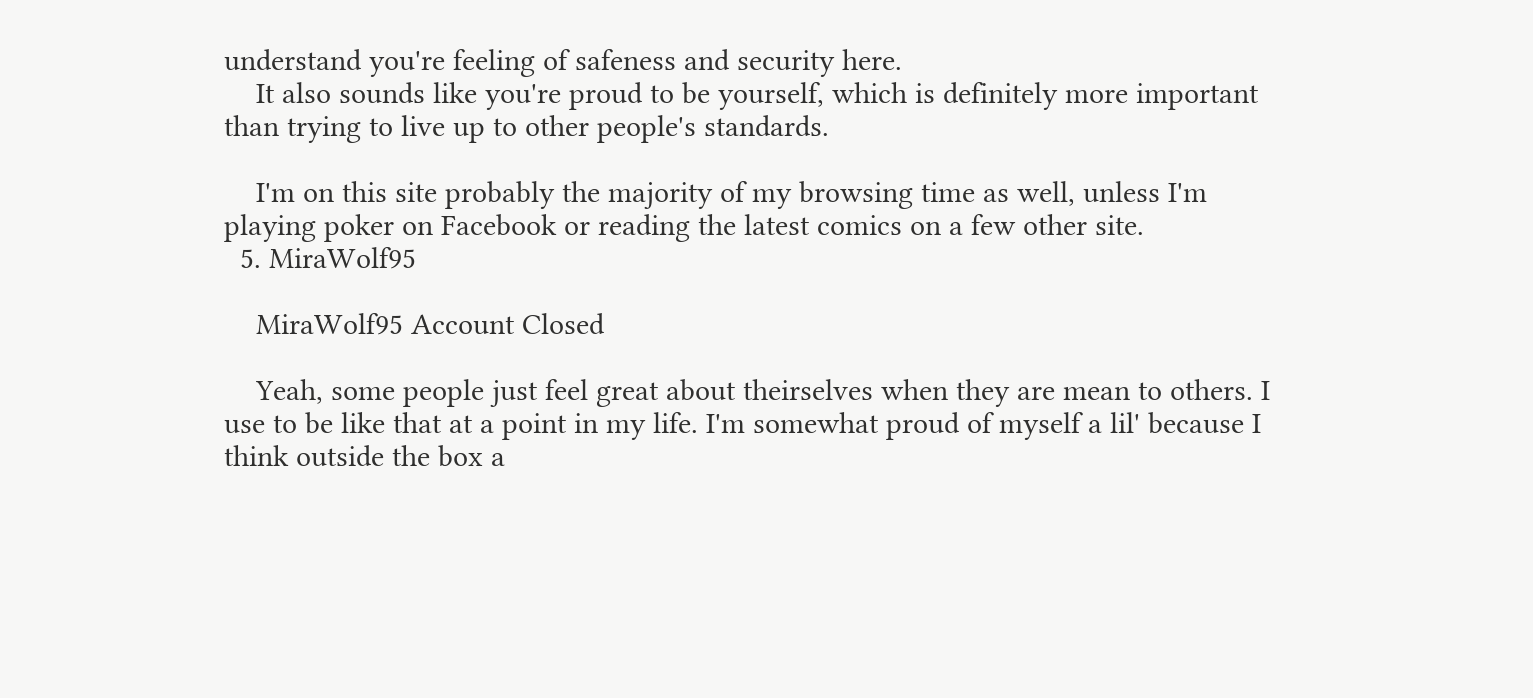understand you're feeling of safeness and security here.
    It also sounds like you're proud to be yourself, which is definitely more important than trying to live up to other people's standards.

    I'm on this site probably the majority of my browsing time as well, unless I'm playing poker on Facebook or reading the latest comics on a few other site.
  5. MiraWolf95

    MiraWolf95 Account Closed

    Yeah, some people just feel great about theirselves when they are mean to others. I use to be like that at a point in my life. I'm somewhat proud of myself a lil' because I think outside the box a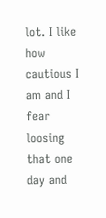lot. I like how cautious I am and I fear loosing that one day and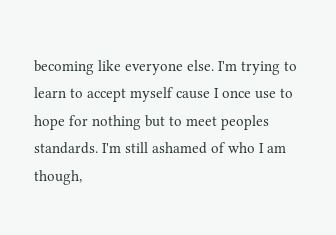becoming like everyone else. I'm trying to learn to accept myself cause I once use to hope for nothing but to meet peoples standards. I'm still ashamed of who I am though,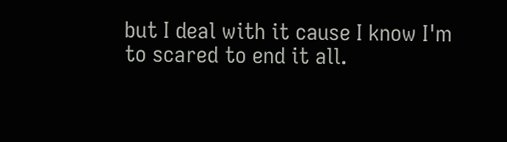but I deal with it cause I know I'm to scared to end it all.